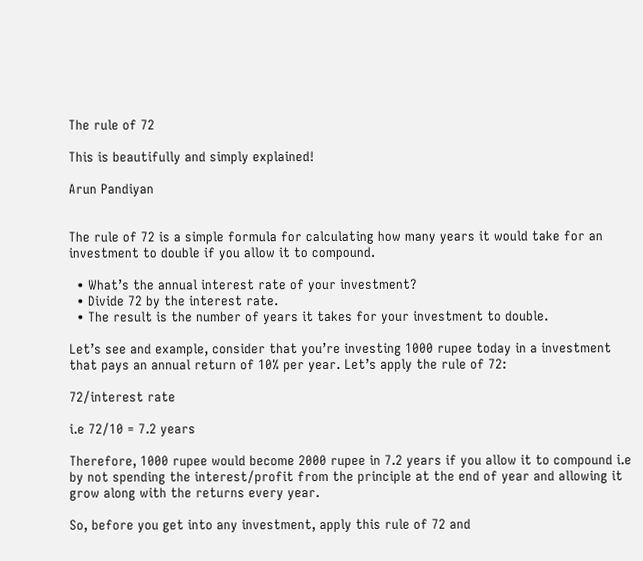The rule of 72

This is beautifully and simply explained!

Arun Pandiyan


The rule of 72 is a simple formula for calculating how many years it would take for an investment to double if you allow it to compound.

  • What’s the annual interest rate of your investment?
  • Divide 72 by the interest rate.
  • The result is the number of years it takes for your investment to double.

Let’s see and example, consider that you’re investing 1000 rupee today in a investment that pays an annual return of 10% per year. Let’s apply the rule of 72:

72/interest rate

i.e 72/10 = 7.2 years

Therefore, 1000 rupee would become 2000 rupee in 7.2 years if you allow it to compound i.e by not spending the interest/profit from the principle at the end of year and allowing it grow along with the returns every year.

So, before you get into any investment, apply this rule of 72 and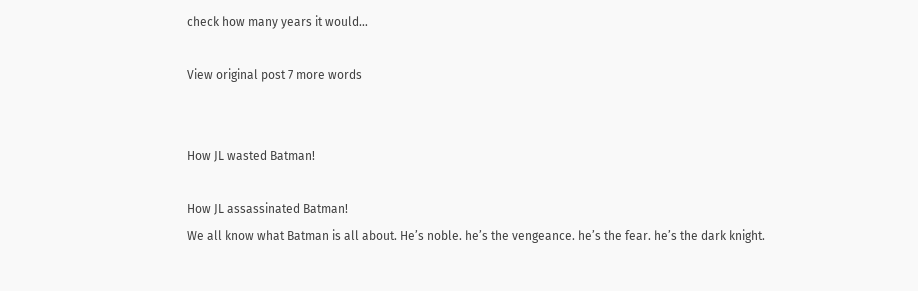check how many years it would…

View original post 7 more words


How JL wasted Batman!

How JL assassinated Batman!
We all know what Batman is all about. He’s noble. he’s the vengeance. he’s the fear. he’s the dark knight.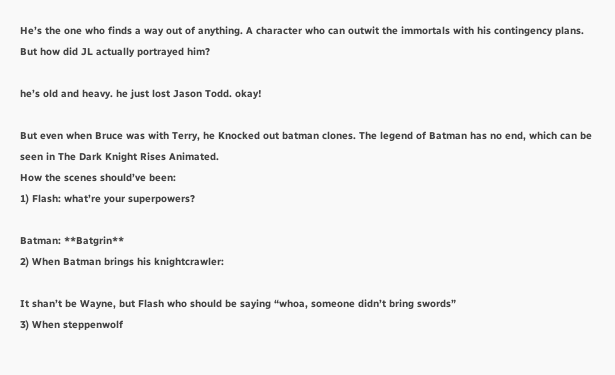He’s the one who finds a way out of anything. A character who can outwit the immortals with his contingency plans.
But how did JL actually portrayed him?

he’s old and heavy. he just lost Jason Todd. okay!

But even when Bruce was with Terry, he Knocked out batman clones. The legend of Batman has no end, which can be seen in The Dark Knight Rises Animated.
How the scenes should’ve been:
1) Flash: what’re your superpowers?

Batman: **Batgrin**
2) When Batman brings his knightcrawler:

It shan’t be Wayne, but Flash who should be saying “whoa, someone didn’t bring swords”
3) When steppenwolf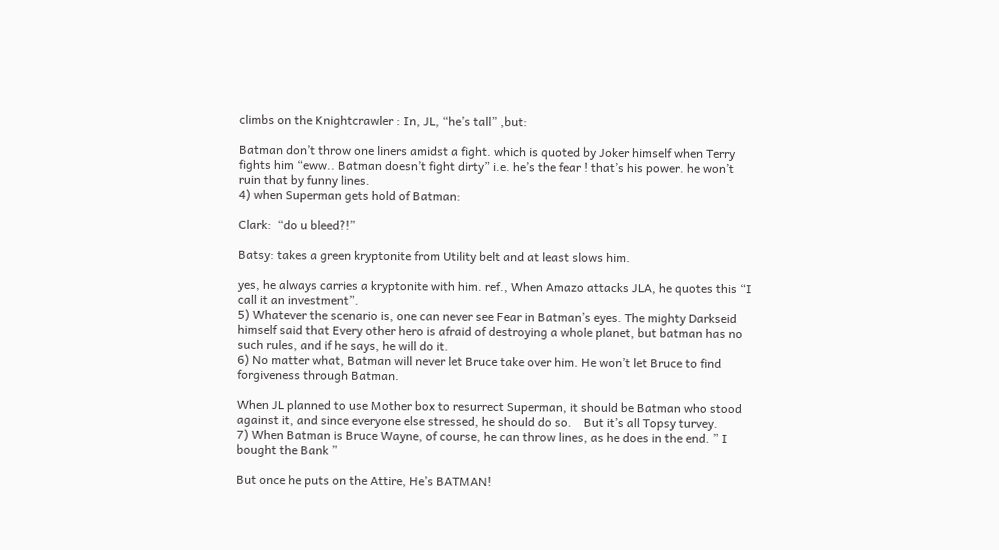climbs on the Knightcrawler : In, JL, “he’s tall” ,but:

Batman don’t throw one liners amidst a fight. which is quoted by Joker himself when Terry fights him “eww.. Batman doesn’t fight dirty” i.e. he’s the fear ! that’s his power. he won’t ruin that by funny lines.
4) when Superman gets hold of Batman:

Clark:  “do u bleed?!”

Batsy: takes a green kryptonite from Utility belt and at least slows him.

yes, he always carries a kryptonite with him. ref., When Amazo attacks JLA, he quotes this “I call it an investment”.
5) Whatever the scenario is, one can never see Fear in Batman’s eyes. The mighty Darkseid himself said that Every other hero is afraid of destroying a whole planet, but batman has no such rules, and if he says, he will do it.
6) No matter what, Batman will never let Bruce take over him. He won’t let Bruce to find forgiveness through Batman.

When JL planned to use Mother box to resurrect Superman, it should be Batman who stood against it, and since everyone else stressed, he should do so.    But it’s all Topsy turvey.
7) When Batman is Bruce Wayne, of course, he can throw lines, as he does in the end. ” I bought the Bank ”

But once he puts on the Attire, He’s BATMAN!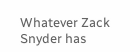Whatever Zack Snyder has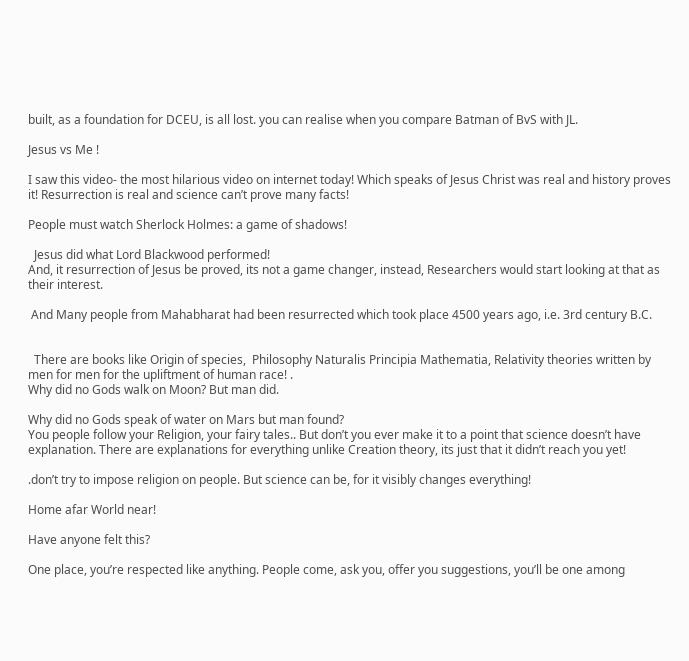built, as a foundation for DCEU, is all lost. you can realise when you compare Batman of BvS with JL.

Jesus vs Me !

I saw this video- the most hilarious video on internet today! Which speaks of Jesus Christ was real and history proves it! Resurrection is real and science can’t prove many facts!

People must watch Sherlock Holmes: a game of shadows!

  Jesus did what Lord Blackwood performed!
And, it resurrection of Jesus be proved, its not a game changer, instead, Researchers would start looking at that as their interest.

 And Many people from Mahabharat had been resurrected which took place 4500 years ago, i.e. 3rd century B.C.


  There are books like Origin of species,  Philosophy Naturalis Principia Mathematia, Relativity theories written by men for men for the upliftment of human race! .
Why did no Gods walk on Moon? But man did.

Why did no Gods speak of water on Mars but man found?
You people follow your Religion, your fairy tales.. But don’t you ever make it to a point that science doesn’t have explanation. There are explanations for everything unlike Creation theory, its just that it didn’t reach you yet!

.don’t try to impose religion on people. But science can be, for it visibly changes everything!

Home afar World near!

Have anyone felt this?

One place, you’re respected like anything. People come, ask you, offer you suggestions, you’ll be one among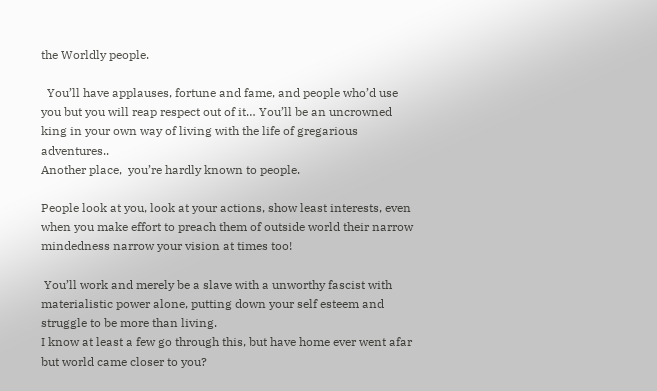the Worldly people.

  You’ll have applauses, fortune and fame, and people who’d use you but you will reap respect out of it… You’ll be an uncrowned king in your own way of living with the life of gregarious adventures..
Another place,  you’re hardly known to people.

People look at you, look at your actions, show least interests, even when you make effort to preach them of outside world their narrow mindedness narrow your vision at times too!

 You’ll work and merely be a slave with a unworthy fascist with materialistic power alone, putting down your self esteem and struggle to be more than living.
I know at least a few go through this, but have home ever went afar but world came closer to you?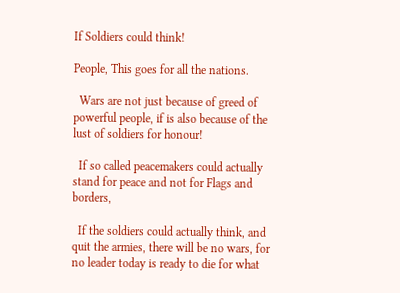If Soldiers could think!

People, This goes for all the nations.

  Wars are not just because of greed of powerful people, if is also because of the lust of soldiers for honour!

  If so called peacemakers could actually stand for peace and not for Flags and borders,

  If the soldiers could actually think, and quit the armies, there will be no wars, for no leader today is ready to die for what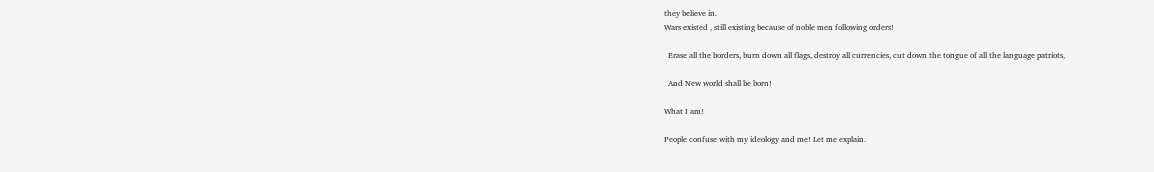they believe in.
Wars existed , still existing because of noble men following orders!

  Erase all the borders, burn down all flags, destroy all currencies, cut down the tongue of all the language patriots,

  And New world shall be born!

What I am!

People confuse with my ideology and me! Let me explain.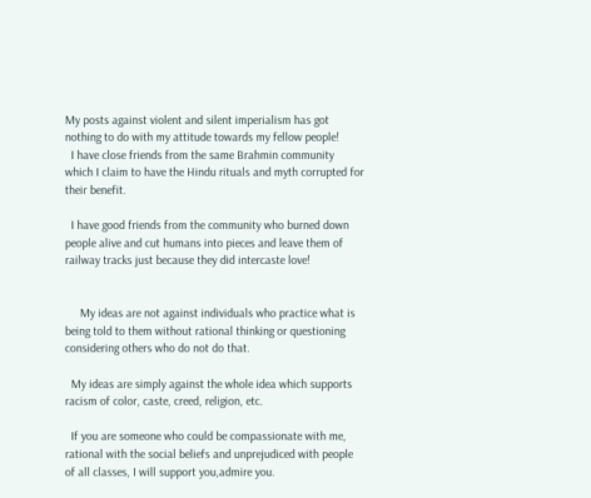My posts against violent and silent imperialism has got nothing to do with my attitude towards my fellow people!
  I have close friends from the same Brahmin community which I claim to have the Hindu rituals and myth corrupted for their benefit.

  I have good friends from the community who burned down people alive and cut humans into pieces and leave them of railway tracks just because they did intercaste love!


     My ideas are not against individuals who practice what is being told to them without rational thinking or questioning considering others who do not do that.

  My ideas are simply against the whole idea which supports racism of color, caste, creed, religion, etc.

  If you are someone who could be compassionate with me, rational with the social beliefs and unprejudiced with people of all classes, I will support you,admire you.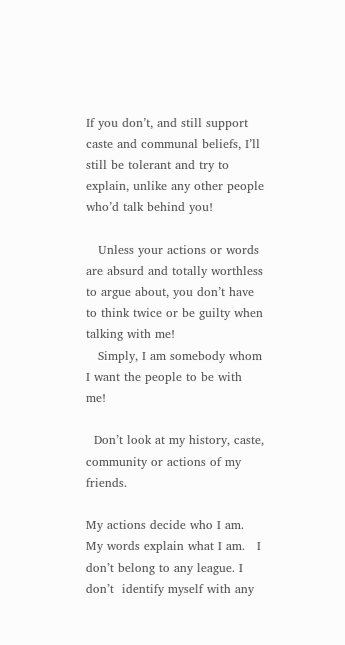If you don’t, and still support caste and communal beliefs, I’ll still be tolerant and try to explain, unlike any other people who’d talk behind you!

   Unless your actions or words are absurd and totally worthless to argue about, you don’t have to think twice or be guilty when talking with me!
   Simply, I am somebody whom I want the people to be with me!

  Don’t look at my history, caste, community or actions of my friends.

My actions decide who I am. My words explain what I am.   I don’t belong to any league. I don’t  identify myself with any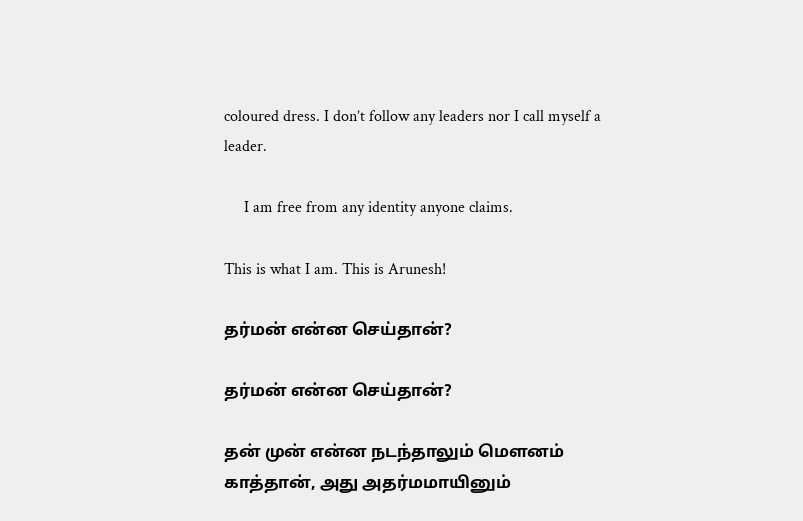coloured dress. I don’t follow any leaders nor I call myself a leader.

     I am free from any identity anyone claims.

This is what I am. This is Arunesh!

தர்மன் என்ன செய்தான்?

தர்மன் என்ன செய்தான்?

தன் முன் என்ன நடந்தாலும் மௌனம் காத்தான், அது அதர்மமாயினும்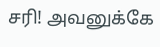சரி! அவனுக்கே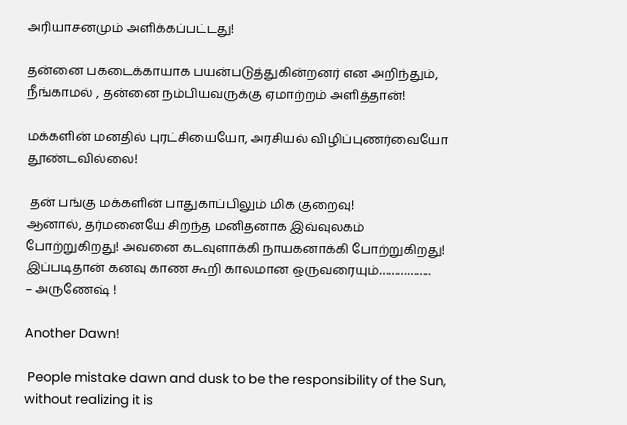அரியாசனமும் அளிக்கப்பட்டது!

தன்னை பகடைக்காயாக பயன்படுத்துகின்றனர் என அறிந்தும், நீங்காமல் , தன்னை நம்பியவருக்கு ஏமாற்றம் அளித்தான்!

மக்களின் மனதில் புரட்சியையோ, அரசியல் விழிப்புணர்வையோ தூண்டவில்லை!

 தன் பங்கு மக்களின் பாதுகாப்பிலும் மிக குறைவு!
ஆனால், தர்மனையே சிறந்த மனிதனாக இவ்வுலகம் போற்றுகிறது! அவனை கடவுளாக்கி நாயகனாக்கி போற்றுகிறது!
இப்படிதான் கனவு காண கூறி காலமான ஒருவரையும்……………..
– அருணேஷ் !

Another Dawn!

 People mistake dawn and dusk to be the responsibility of the Sun, without realizing it is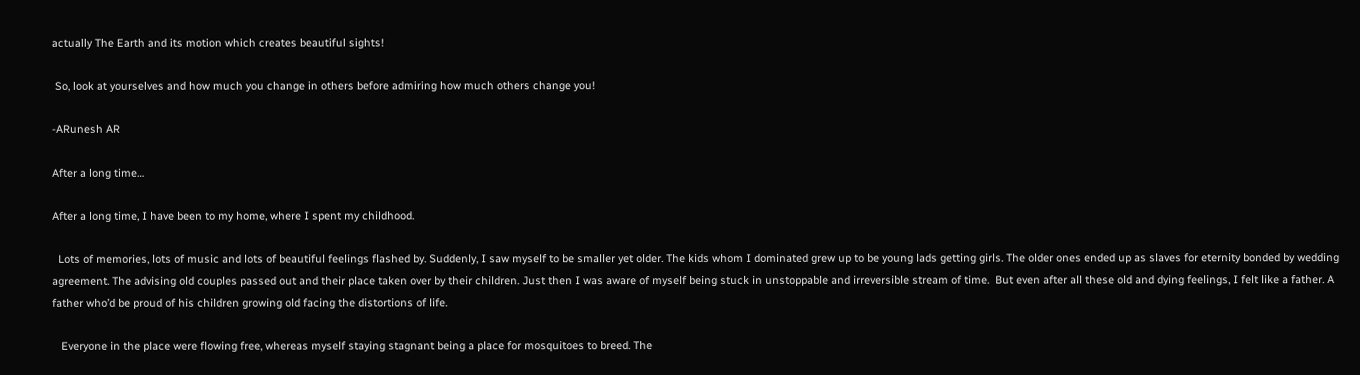actually The Earth and its motion which creates beautiful sights!

 So, look at yourselves and how much you change in others before admiring how much others change you!

-ARunesh AR

After a long time…

After a long time, I have been to my home, where I spent my childhood.

  Lots of memories, lots of music and lots of beautiful feelings flashed by. Suddenly, I saw myself to be smaller yet older. The kids whom I dominated grew up to be young lads getting girls. The older ones ended up as slaves for eternity bonded by wedding agreement. The advising old couples passed out and their place taken over by their children. Just then I was aware of myself being stuck in unstoppable and irreversible stream of time.  But even after all these old and dying feelings, I felt like a father. A father who’d be proud of his children growing old facing the distortions of life.

   Everyone in the place were flowing free, whereas myself staying stagnant being a place for mosquitoes to breed. The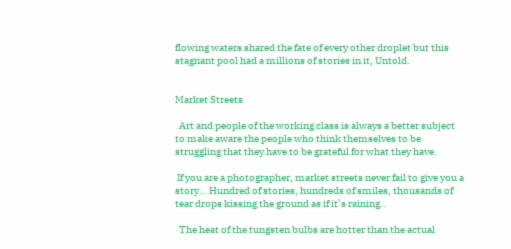flowing waters shared the fate of every other droplet but this stagnant pool had a millions of stories in it, Untold.


Market Streets

  Art and people of the working class is always a better subject to make aware the people who think themselves to be struggling that they have to be grateful for what they have.

 If you are a photographer, market streets never fail to give you a story… Hundred of stories, hundreds of smiles, thousands of tear drops kissing the ground as if it’s raining..

  The heat of the tungsten bulbs are hotter than the actual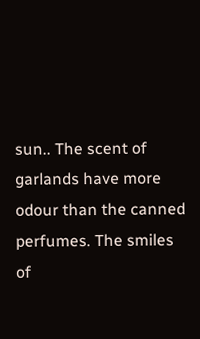sun.. The scent of garlands have more odour than the canned perfumes. The smiles of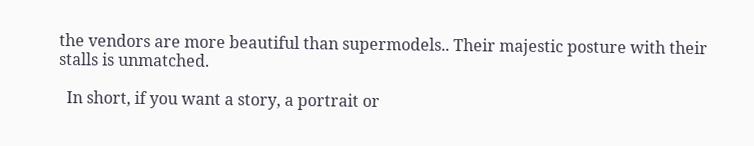the vendors are more beautiful than supermodels.. Their majestic posture with their stalls is unmatched.

  In short, if you want a story, a portrait or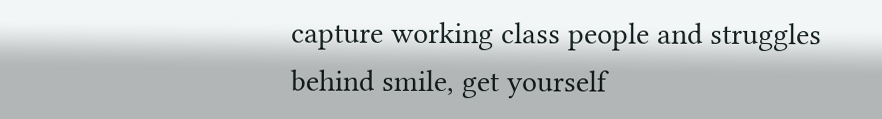capture working class people and struggles behind smile, get yourself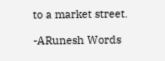to a market street.

-ARunesh Words